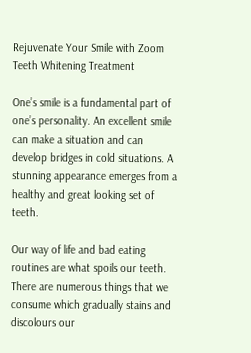Rejuvenate Your Smile with Zoom Teeth Whitening Treatment

One’s smile is a fundamental part of one’s personality. An excellent smile can make a situation and can develop bridges in cold situations. A stunning appearance emerges from a healthy and great looking set of teeth.

Our way of life and bad eating routines are what spoils our teeth. There are numerous things that we consume which gradually stains and discolours our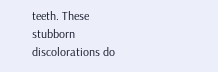teeth. These stubborn discolorations do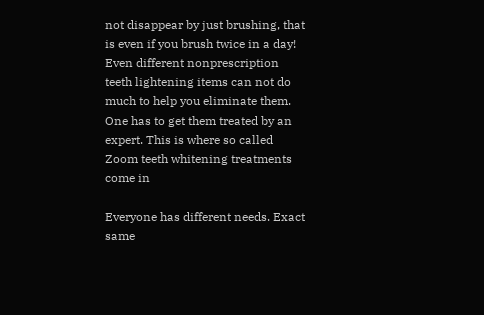not disappear by just brushing, that is even if you brush twice in a day! Even different nonprescription teeth lightening items can not do much to help you eliminate them. One has to get them treated by an expert. This is where so called Zoom teeth whitening treatments come in

Everyone has different needs. Exact same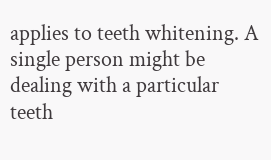applies to teeth whitening. A single person might be dealing with a particular teeth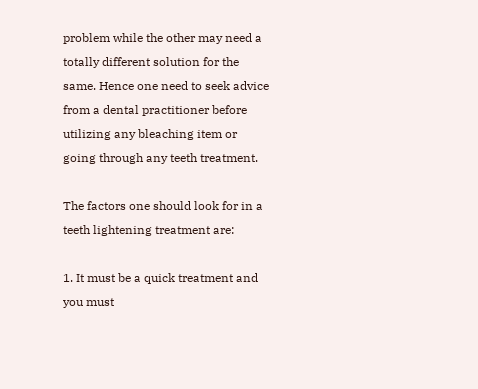problem while the other may need a totally different solution for the same. Hence one need to seek advice from a dental practitioner before utilizing any bleaching item or going through any teeth treatment.

The factors one should look for in a teeth lightening treatment are:

1. It must be a quick treatment and you must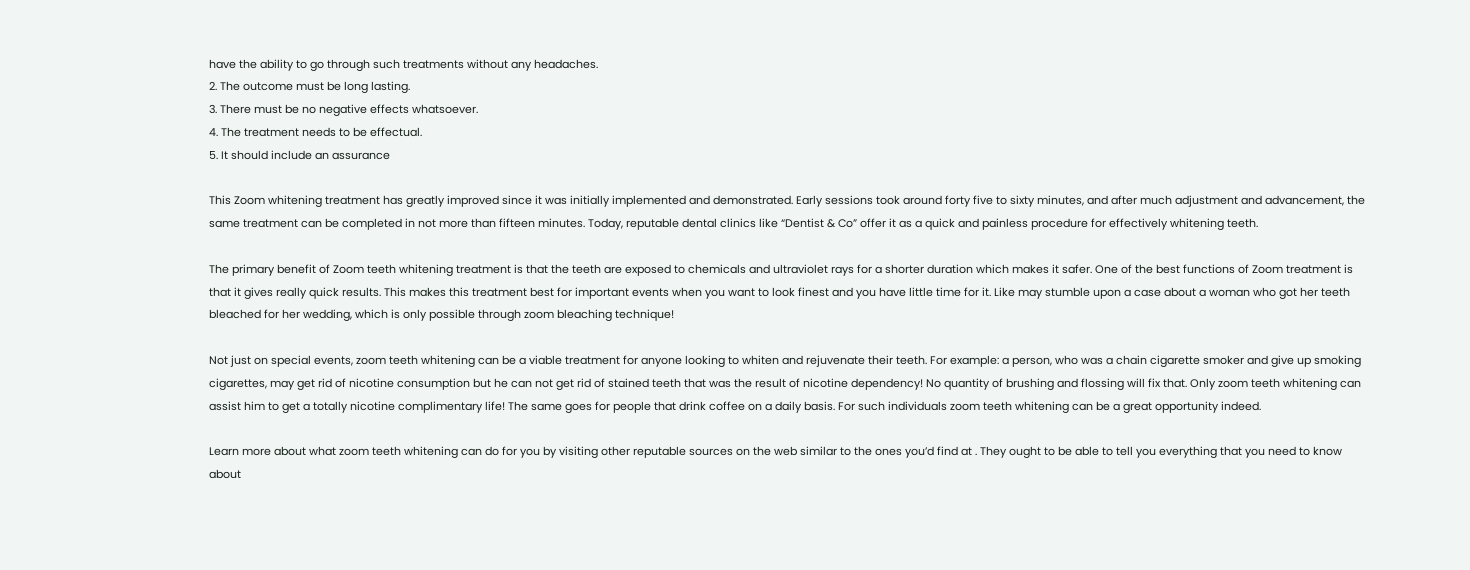have the ability to go through such treatments without any headaches.
2. The outcome must be long lasting.
3. There must be no negative effects whatsoever.
4. The treatment needs to be effectual.
5. It should include an assurance

This Zoom whitening treatment has greatly improved since it was initially implemented and demonstrated. Early sessions took around forty five to sixty minutes, and after much adjustment and advancement, the same treatment can be completed in not more than fifteen minutes. Today, reputable dental clinics like “Dentist & Co” offer it as a quick and painless procedure for effectively whitening teeth.

The primary benefit of Zoom teeth whitening treatment is that the teeth are exposed to chemicals and ultraviolet rays for a shorter duration which makes it safer. One of the best functions of Zoom treatment is that it gives really quick results. This makes this treatment best for important events when you want to look finest and you have little time for it. Like may stumble upon a case about a woman who got her teeth bleached for her wedding, which is only possible through zoom bleaching technique!

Not just on special events, zoom teeth whitening can be a viable treatment for anyone looking to whiten and rejuvenate their teeth. For example: a person, who was a chain cigarette smoker and give up smoking cigarettes, may get rid of nicotine consumption but he can not get rid of stained teeth that was the result of nicotine dependency! No quantity of brushing and flossing will fix that. Only zoom teeth whitening can assist him to get a totally nicotine complimentary life! The same goes for people that drink coffee on a daily basis. For such individuals zoom teeth whitening can be a great opportunity indeed.

Learn more about what zoom teeth whitening can do for you by visiting other reputable sources on the web similar to the ones you’d find at . They ought to be able to tell you everything that you need to know about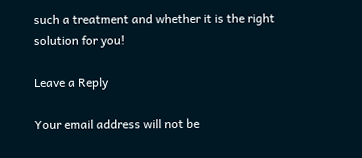such a treatment and whether it is the right solution for you!

Leave a Reply

Your email address will not be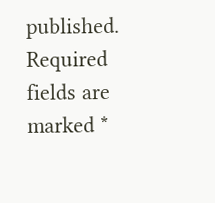published. Required fields are marked *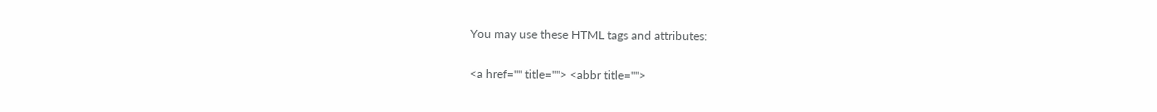You may use these HTML tags and attributes:

<a href="" title=""> <abbr title="">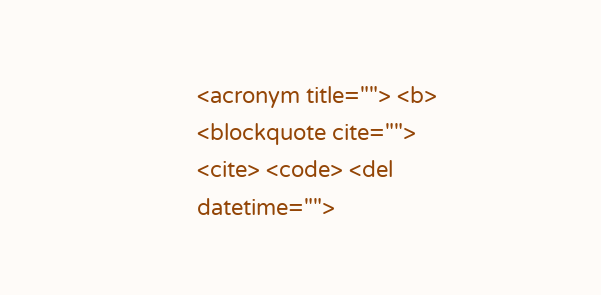<acronym title=""> <b> <blockquote cite=""> <cite> <code> <del datetime="">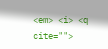<em> <i> <q cite="">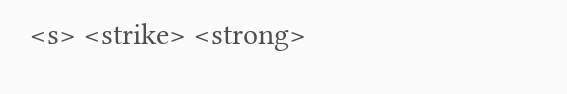<s> <strike> <strong>